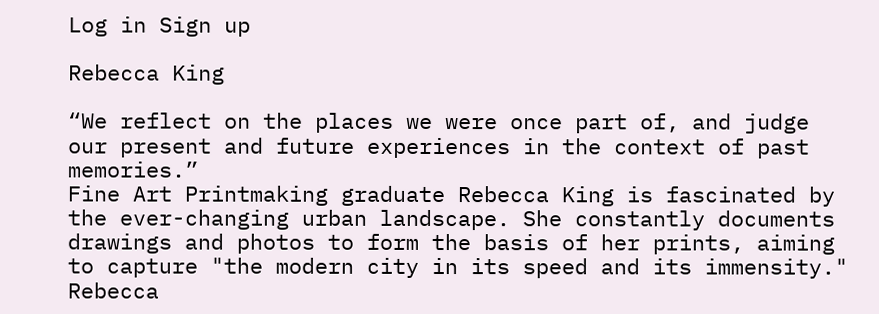Log in Sign up

Rebecca King

“We reflect on the places we were once part of, and judge our present and future experiences in the context of past memories.”
Fine Art Printmaking graduate Rebecca King is fascinated by the ever-changing urban landscape. She constantly documents drawings and photos to form the basis of her prints, aiming to capture "the modern city in its speed and its immensity."
Rebecca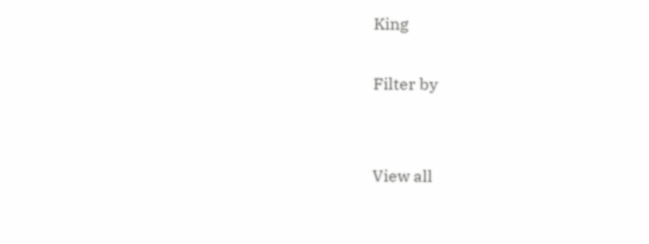King

Filter by


View all